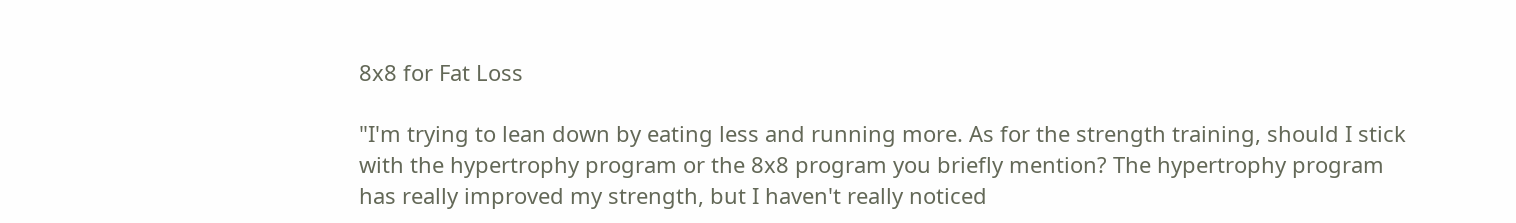8x8 for Fat Loss

"I'm trying to lean down by eating less and running more. As for the strength training, should I stick with the hypertrophy program or the 8x8 program you briefly mention? The hypertrophy program has really improved my strength, but I haven't really noticed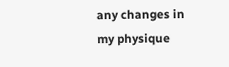any changes in my physique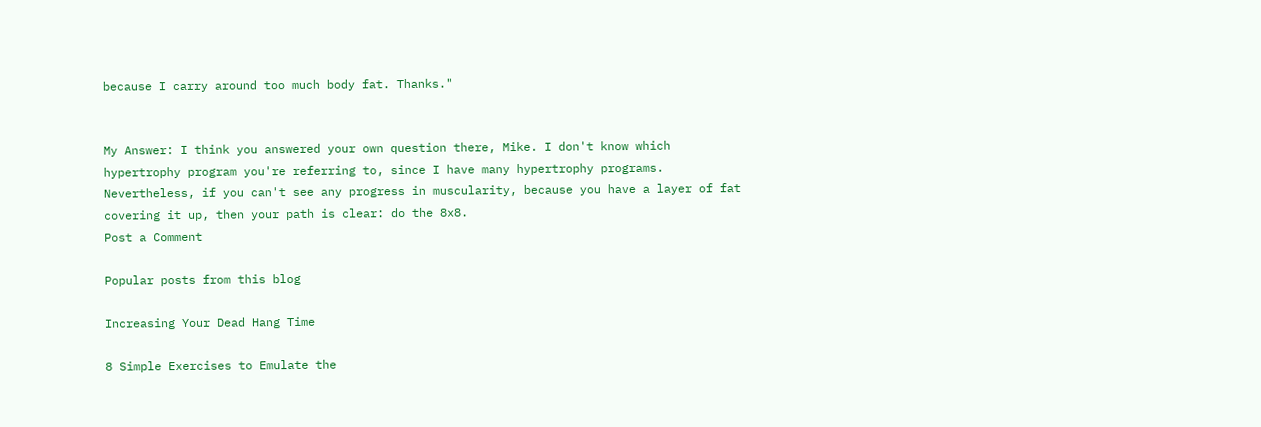because I carry around too much body fat. Thanks."


My Answer: I think you answered your own question there, Mike. I don't know which hypertrophy program you're referring to, since I have many hypertrophy programs. Nevertheless, if you can't see any progress in muscularity, because you have a layer of fat covering it up, then your path is clear: do the 8x8.
Post a Comment

Popular posts from this blog

Increasing Your Dead Hang Time

8 Simple Exercises to Emulate the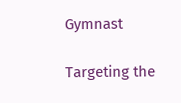Gymnast

Targeting the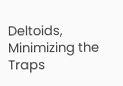Deltoids, Minimizing the Traps